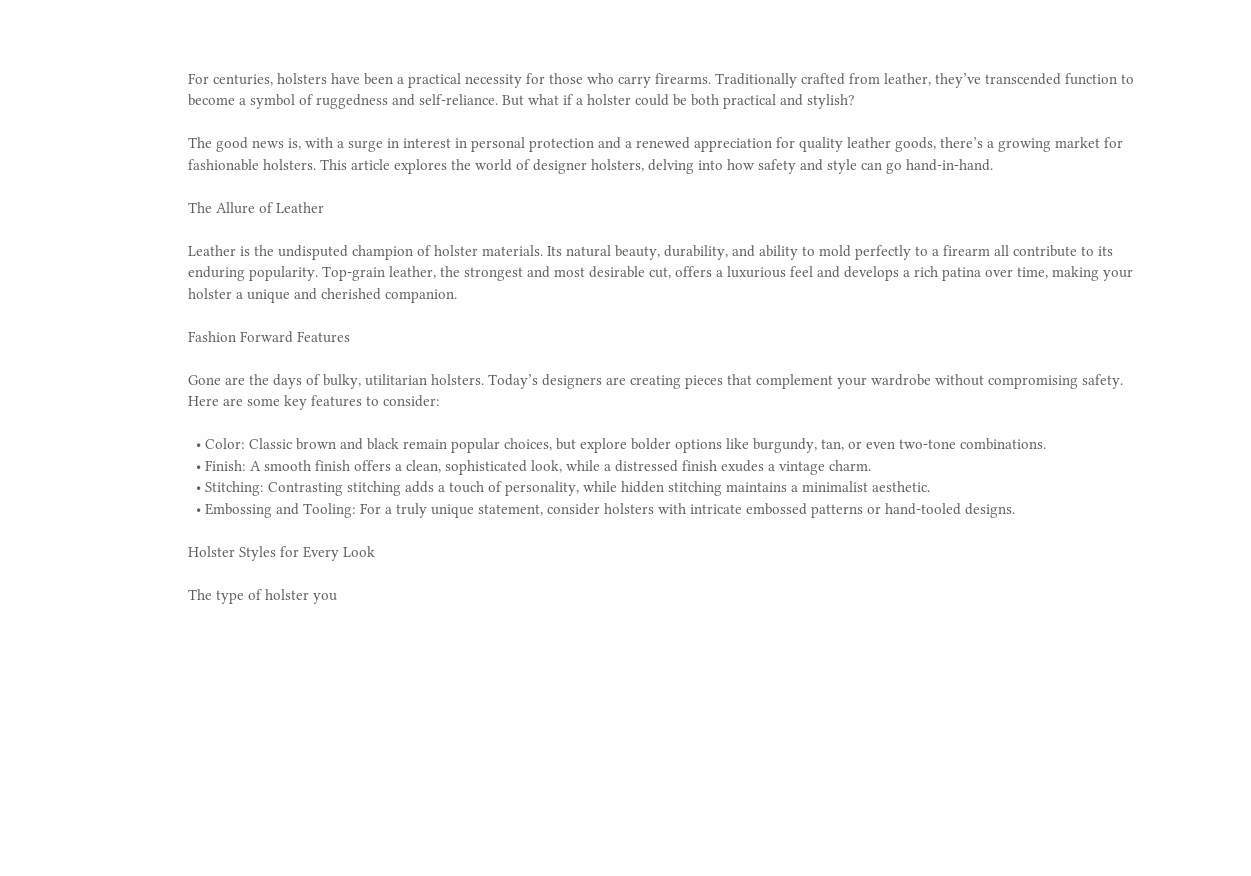For centuries, holsters have been a practical necessity for those who carry firearms. Traditionally crafted from leather, they’ve transcended function to become a symbol of ruggedness and self-reliance. But what if a holster could be both practical and stylish?

The good news is, with a surge in interest in personal protection and a renewed appreciation for quality leather goods, there’s a growing market for fashionable holsters. This article explores the world of designer holsters, delving into how safety and style can go hand-in-hand.

The Allure of Leather

Leather is the undisputed champion of holster materials. Its natural beauty, durability, and ability to mold perfectly to a firearm all contribute to its enduring popularity. Top-grain leather, the strongest and most desirable cut, offers a luxurious feel and develops a rich patina over time, making your holster a unique and cherished companion.

Fashion Forward Features

Gone are the days of bulky, utilitarian holsters. Today’s designers are creating pieces that complement your wardrobe without compromising safety. Here are some key features to consider:

  • Color: Classic brown and black remain popular choices, but explore bolder options like burgundy, tan, or even two-tone combinations.
  • Finish: A smooth finish offers a clean, sophisticated look, while a distressed finish exudes a vintage charm.
  • Stitching: Contrasting stitching adds a touch of personality, while hidden stitching maintains a minimalist aesthetic.
  • Embossing and Tooling: For a truly unique statement, consider holsters with intricate embossed patterns or hand-tooled designs.

Holster Styles for Every Look

The type of holster you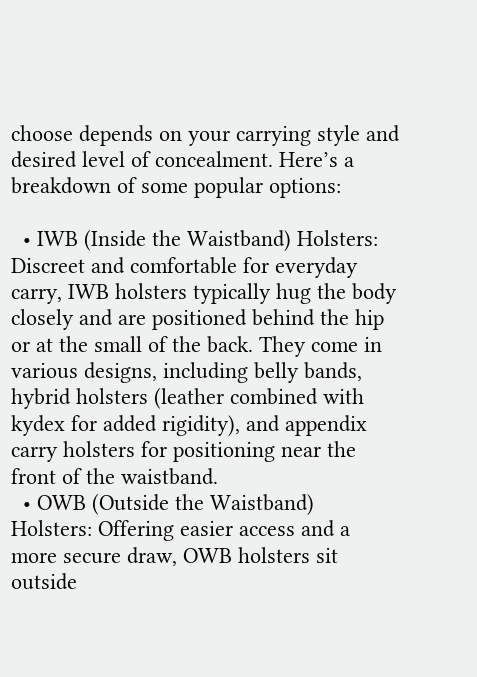choose depends on your carrying style and desired level of concealment. Here’s a breakdown of some popular options:

  • IWB (Inside the Waistband) Holsters: Discreet and comfortable for everyday carry, IWB holsters typically hug the body closely and are positioned behind the hip or at the small of the back. They come in various designs, including belly bands, hybrid holsters (leather combined with kydex for added rigidity), and appendix carry holsters for positioning near the front of the waistband.
  • OWB (Outside the Waistband) Holsters: Offering easier access and a more secure draw, OWB holsters sit outside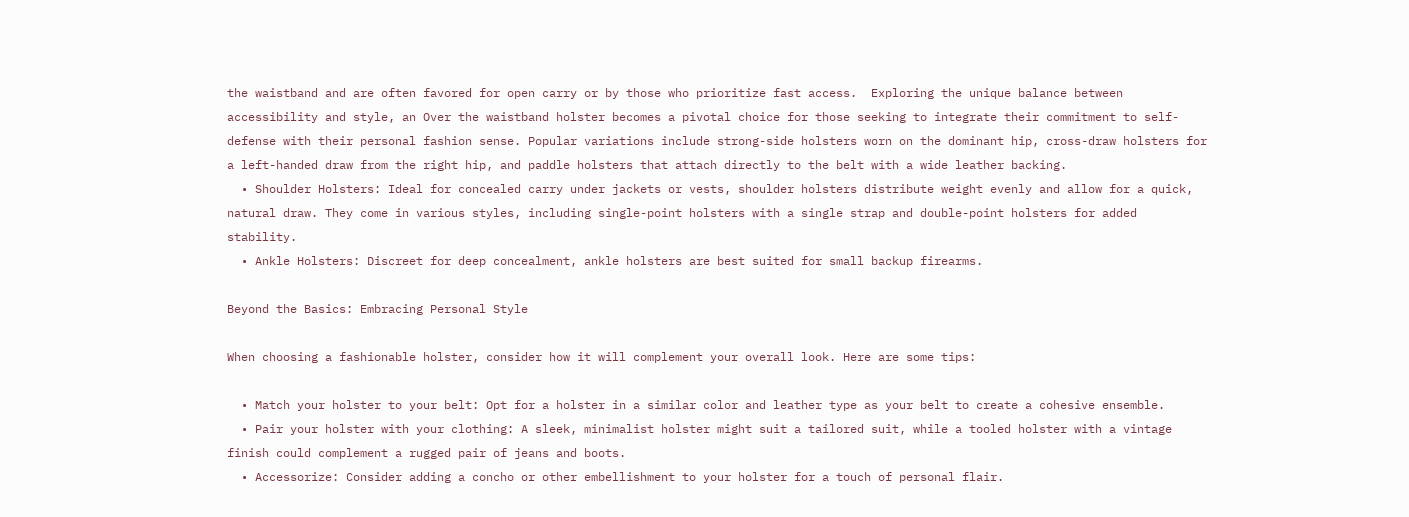the waistband and are often favored for open carry or by those who prioritize fast access.  Exploring the unique balance between accessibility and style, an Over the waistband holster becomes a pivotal choice for those seeking to integrate their commitment to self-defense with their personal fashion sense. Popular variations include strong-side holsters worn on the dominant hip, cross-draw holsters for a left-handed draw from the right hip, and paddle holsters that attach directly to the belt with a wide leather backing.
  • Shoulder Holsters: Ideal for concealed carry under jackets or vests, shoulder holsters distribute weight evenly and allow for a quick, natural draw. They come in various styles, including single-point holsters with a single strap and double-point holsters for added stability.
  • Ankle Holsters: Discreet for deep concealment, ankle holsters are best suited for small backup firearms.

Beyond the Basics: Embracing Personal Style

When choosing a fashionable holster, consider how it will complement your overall look. Here are some tips:

  • Match your holster to your belt: Opt for a holster in a similar color and leather type as your belt to create a cohesive ensemble.
  • Pair your holster with your clothing: A sleek, minimalist holster might suit a tailored suit, while a tooled holster with a vintage finish could complement a rugged pair of jeans and boots.
  • Accessorize: Consider adding a concho or other embellishment to your holster for a touch of personal flair.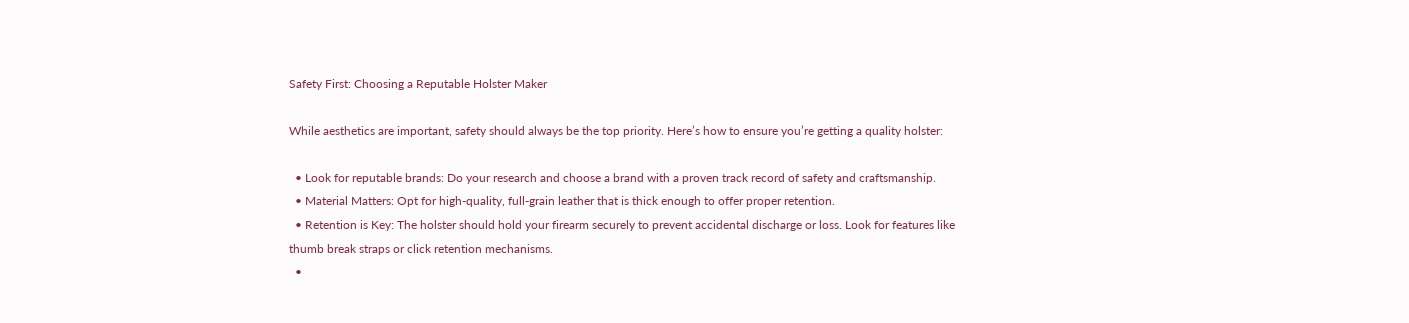Safety First: Choosing a Reputable Holster Maker

While aesthetics are important, safety should always be the top priority. Here’s how to ensure you’re getting a quality holster:

  • Look for reputable brands: Do your research and choose a brand with a proven track record of safety and craftsmanship.
  • Material Matters: Opt for high-quality, full-grain leather that is thick enough to offer proper retention.
  • Retention is Key: The holster should hold your firearm securely to prevent accidental discharge or loss. Look for features like thumb break straps or click retention mechanisms.
  •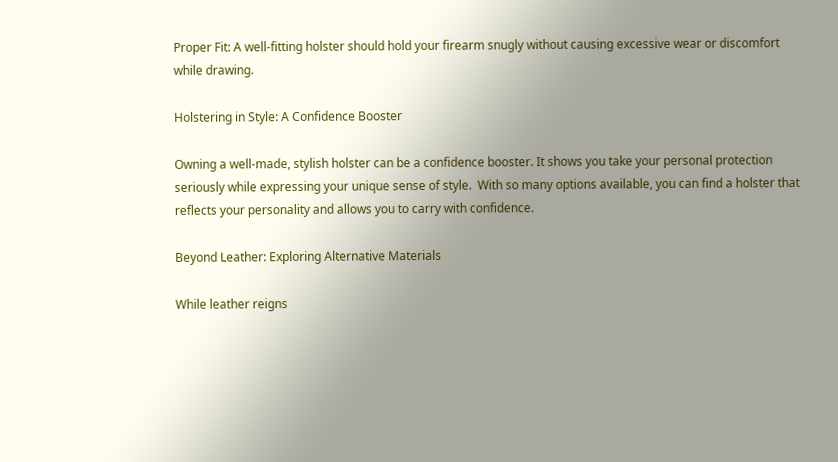Proper Fit: A well-fitting holster should hold your firearm snugly without causing excessive wear or discomfort while drawing.

Holstering in Style: A Confidence Booster

Owning a well-made, stylish holster can be a confidence booster. It shows you take your personal protection seriously while expressing your unique sense of style.  With so many options available, you can find a holster that reflects your personality and allows you to carry with confidence.

Beyond Leather: Exploring Alternative Materials

While leather reigns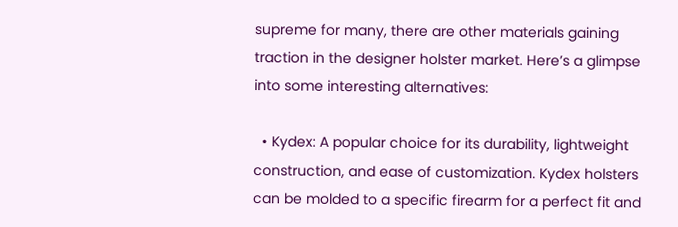supreme for many, there are other materials gaining traction in the designer holster market. Here’s a glimpse into some interesting alternatives:

  • Kydex: A popular choice for its durability, lightweight construction, and ease of customization. Kydex holsters can be molded to a specific firearm for a perfect fit and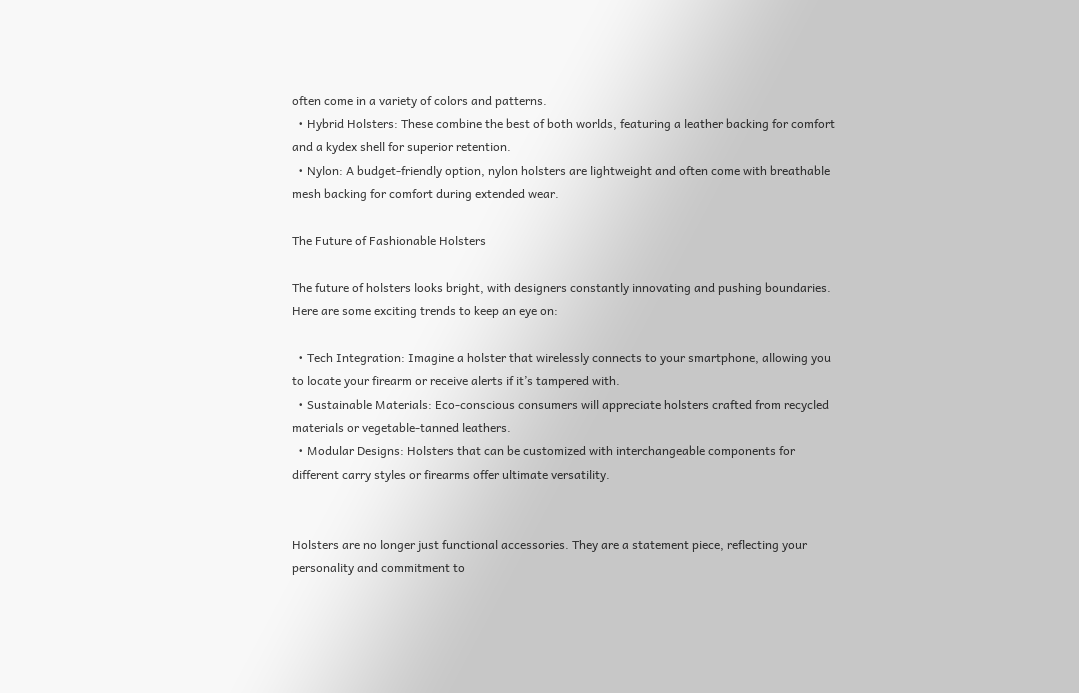often come in a variety of colors and patterns.
  • Hybrid Holsters: These combine the best of both worlds, featuring a leather backing for comfort and a kydex shell for superior retention.
  • Nylon: A budget-friendly option, nylon holsters are lightweight and often come with breathable mesh backing for comfort during extended wear.

The Future of Fashionable Holsters

The future of holsters looks bright, with designers constantly innovating and pushing boundaries. Here are some exciting trends to keep an eye on:

  • Tech Integration: Imagine a holster that wirelessly connects to your smartphone, allowing you to locate your firearm or receive alerts if it’s tampered with.
  • Sustainable Materials: Eco-conscious consumers will appreciate holsters crafted from recycled materials or vegetable-tanned leathers.
  • Modular Designs: Holsters that can be customized with interchangeable components for different carry styles or firearms offer ultimate versatility.


Holsters are no longer just functional accessories. They are a statement piece, reflecting your personality and commitment to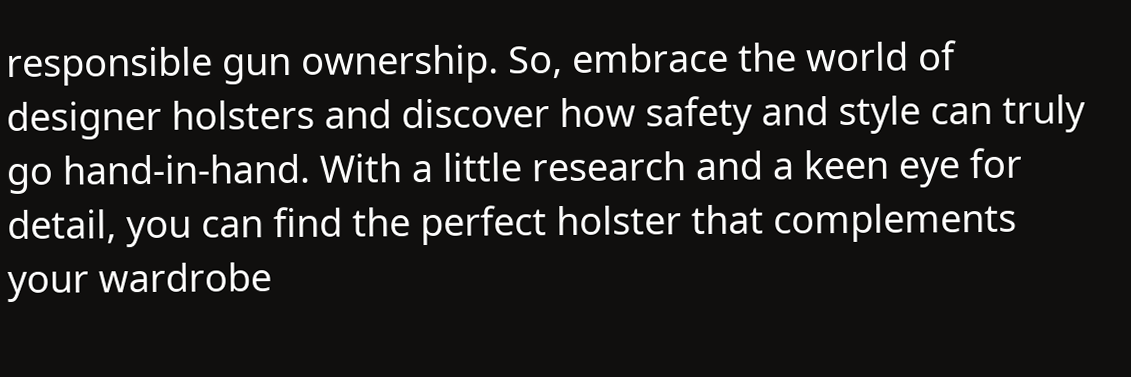responsible gun ownership. So, embrace the world of designer holsters and discover how safety and style can truly go hand-in-hand. With a little research and a keen eye for detail, you can find the perfect holster that complements your wardrobe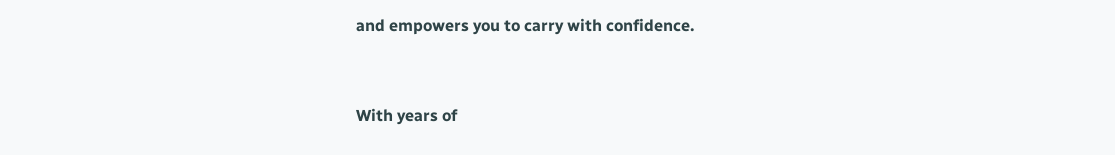and empowers you to carry with confidence.


With years of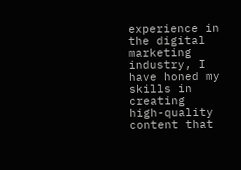experience in the digital marketing industry, I have honed my skills in creating high-quality content that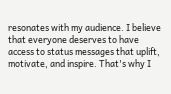resonates with my audience. I believe that everyone deserves to have access to status messages that uplift, motivate, and inspire. That's why I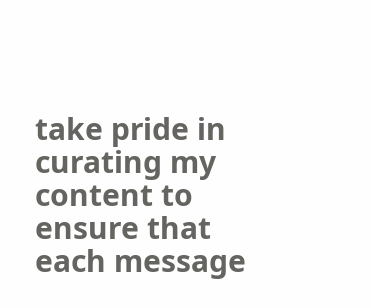take pride in curating my content to ensure that each message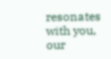resonates with you, our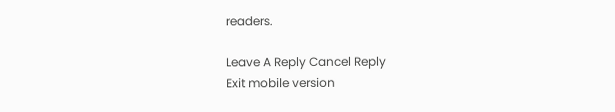readers.

Leave A Reply Cancel Reply
Exit mobile version